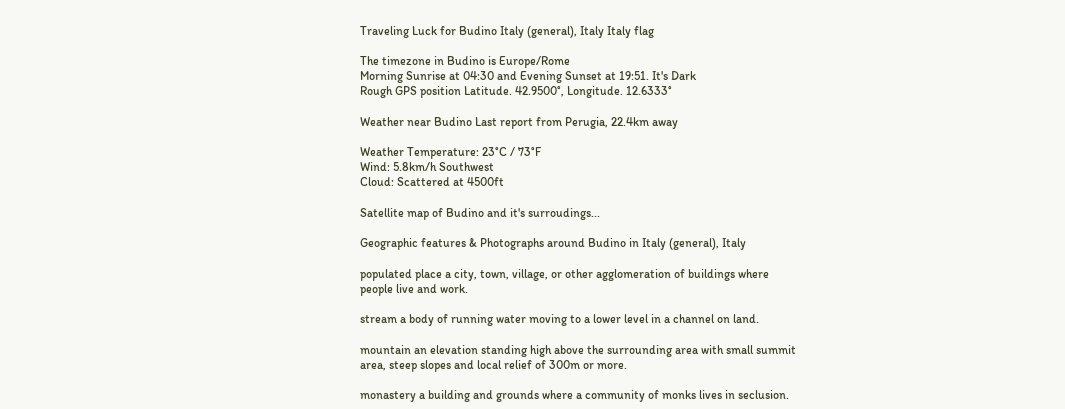Traveling Luck for Budino Italy (general), Italy Italy flag

The timezone in Budino is Europe/Rome
Morning Sunrise at 04:30 and Evening Sunset at 19:51. It's Dark
Rough GPS position Latitude. 42.9500°, Longitude. 12.6333°

Weather near Budino Last report from Perugia, 22.4km away

Weather Temperature: 23°C / 73°F
Wind: 5.8km/h Southwest
Cloud: Scattered at 4500ft

Satellite map of Budino and it's surroudings...

Geographic features & Photographs around Budino in Italy (general), Italy

populated place a city, town, village, or other agglomeration of buildings where people live and work.

stream a body of running water moving to a lower level in a channel on land.

mountain an elevation standing high above the surrounding area with small summit area, steep slopes and local relief of 300m or more.

monastery a building and grounds where a community of monks lives in seclusion.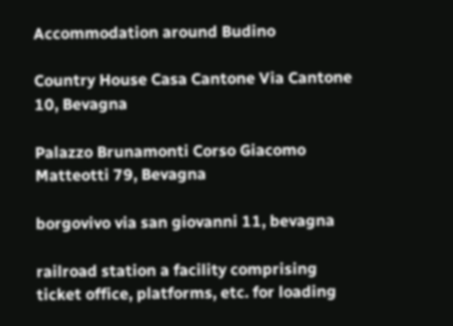Accommodation around Budino

Country House Casa Cantone Via Cantone 10, Bevagna

Palazzo Brunamonti Corso Giacomo Matteotti 79, Bevagna

borgovivo via san giovanni 11, bevagna

railroad station a facility comprising ticket office, platforms, etc. for loading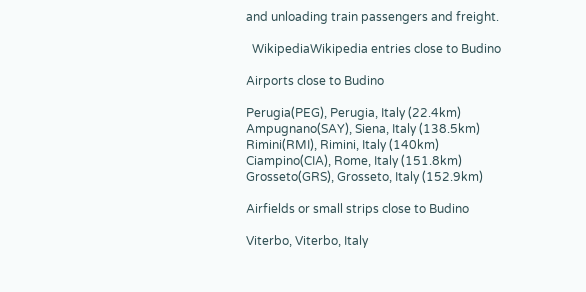and unloading train passengers and freight.

  WikipediaWikipedia entries close to Budino

Airports close to Budino

Perugia(PEG), Perugia, Italy (22.4km)
Ampugnano(SAY), Siena, Italy (138.5km)
Rimini(RMI), Rimini, Italy (140km)
Ciampino(CIA), Rome, Italy (151.8km)
Grosseto(GRS), Grosseto, Italy (152.9km)

Airfields or small strips close to Budino

Viterbo, Viterbo, Italy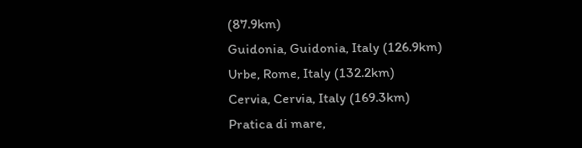(87.9km)
Guidonia, Guidonia, Italy (126.9km)
Urbe, Rome, Italy (132.2km)
Cervia, Cervia, Italy (169.3km)
Pratica di mare,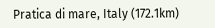Pratica di mare, Italy (172.1km)